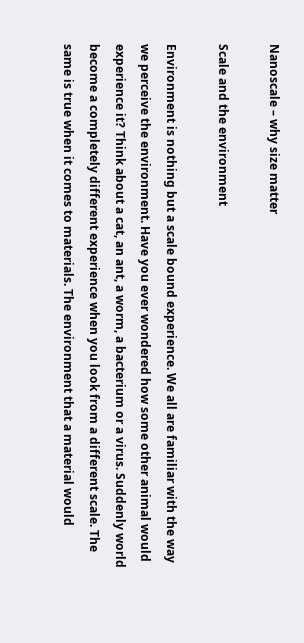Nanoscale – why size matter

Scale and the environment

Environment is nothing but a scale bound experience. We all are familiar with the way we perceive the environment. Have you ever wondered how some other animal would experience it? Think about a cat, an ant, a worm, a bacterium or a virus. Suddenly world become a completely different experience when you look from a different scale. The same is true when it comes to materials. The environment that a material would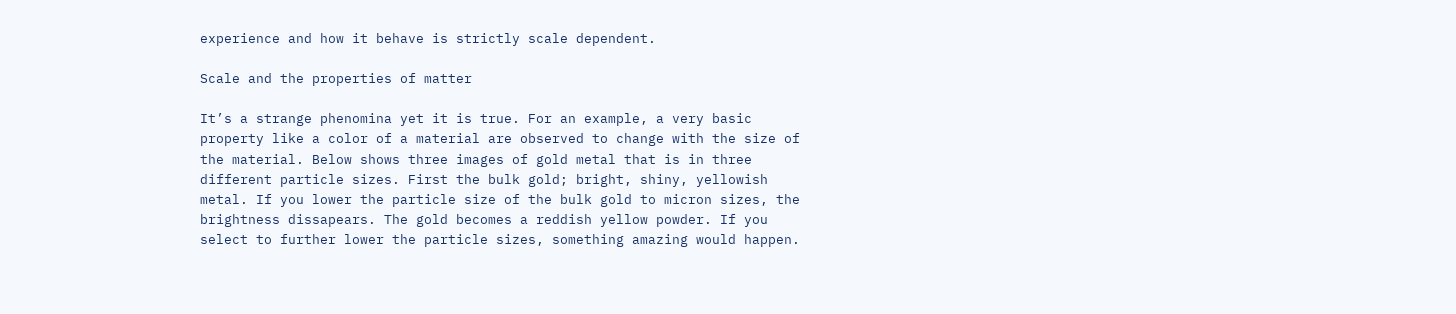experience and how it behave is strictly scale dependent.

Scale and the properties of matter

It’s a strange phenomina yet it is true. For an example, a very basic property like a color of a material are observed to change with the size of the material. Below shows three images of gold metal that is in three different particle sizes. First the bulk gold; bright, shiny, yellowish metal. If you lower the particle size of the bulk gold to micron sizes, the brightness dissapears. The gold becomes a reddish yellow powder. If you select to further lower the particle sizes, something amazing would happen.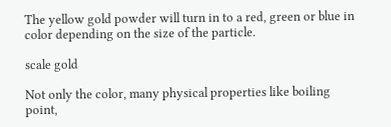The yellow gold powder will turn in to a red, green or blue in color depending on the size of the particle.

scale gold

Not only the color, many physical properties like boiling point,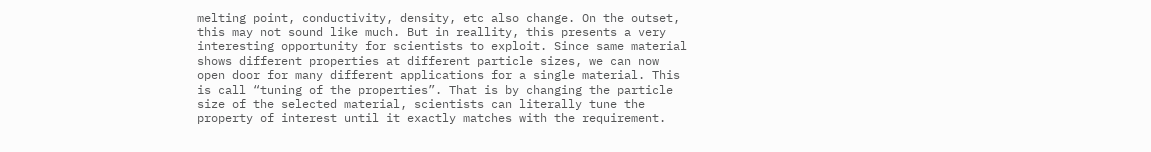melting point, conductivity, density, etc also change. On the outset, this may not sound like much. But in reallity, this presents a very interesting opportunity for scientists to exploit. Since same material shows different properties at different particle sizes, we can now open door for many different applications for a single material. This is call “tuning of the properties”. That is by changing the particle size of the selected material, scientists can literally tune the property of interest until it exactly matches with the requirement.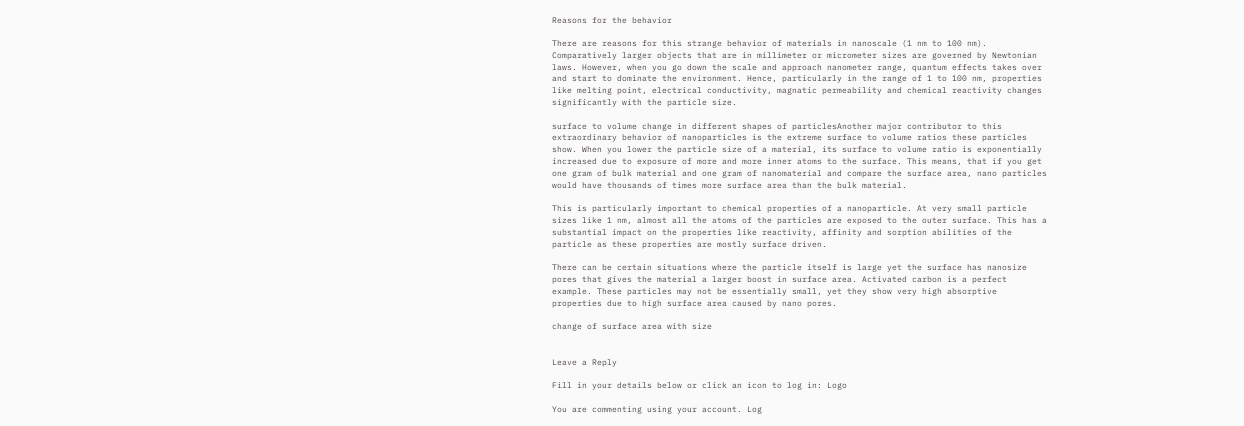Reasons for the behavior

There are reasons for this strange behavior of materials in nanoscale (1 nm to 100 nm). Comparatively larger objects that are in millimeter or micrometer sizes are governed by Newtonian laws. However, when you go down the scale and approach nanometer range, quantum effects takes over and start to dominate the environment. Hence, particularly in the range of 1 to 100 nm, properties like melting point, electrical conductivity, magnatic permeability and chemical reactivity changes significantly with the particle size.

surface to volume change in different shapes of particlesAnother major contributor to this extraordinary behavior of nanoparticles is the extreme surface to volume ratios these particles show. When you lower the particle size of a material, its surface to volume ratio is exponentially increased due to exposure of more and more inner atoms to the surface. This means, that if you get one gram of bulk material and one gram of nanomaterial and compare the surface area, nano particles would have thousands of times more surface area than the bulk material.

This is particularly important to chemical properties of a nanoparticle. At very small particle sizes like 1 nm, almost all the atoms of the particles are exposed to the outer surface. This has a substantial impact on the properties like reactivity, affinity and sorption abilities of the particle as these properties are mostly surface driven.

There can be certain situations where the particle itself is large yet the surface has nanosize pores that gives the material a larger boost in surface area. Activated carbon is a perfect example. These particles may not be essentially small, yet they show very high absorptive properties due to high surface area caused by nano pores.

change of surface area with size


Leave a Reply

Fill in your details below or click an icon to log in: Logo

You are commenting using your account. Log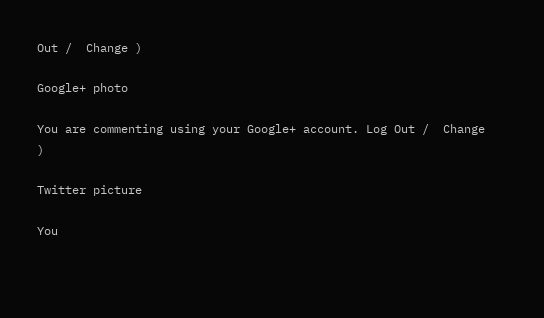Out /  Change )

Google+ photo

You are commenting using your Google+ account. Log Out /  Change )

Twitter picture

You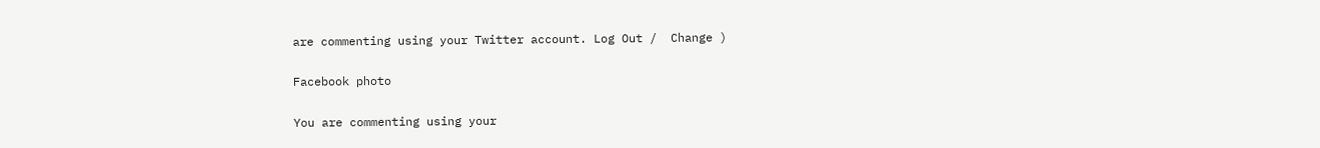are commenting using your Twitter account. Log Out /  Change )

Facebook photo

You are commenting using your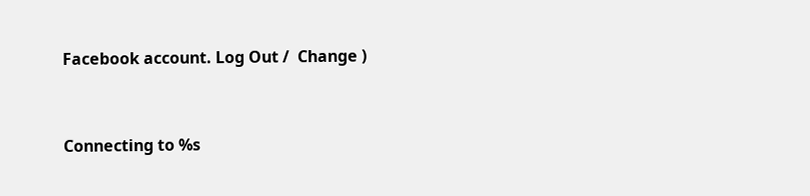Facebook account. Log Out /  Change )


Connecting to %s